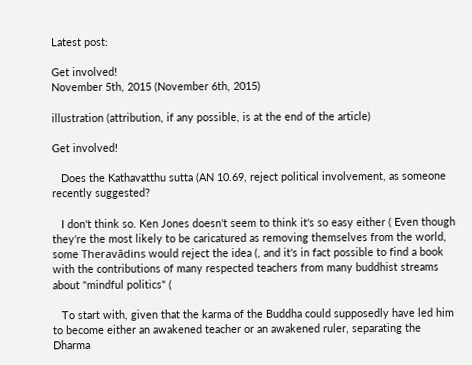Latest post:

Get involved!
November 5th, 2015 (November 6th, 2015)

illustration (attribution, if any possible, is at the end of the article)

Get involved!

   Does the Kathavatthu sutta (AN 10.69, reject political involvement, as someone recently suggested?

   I don't think so. Ken Jones doesn't seem to think it's so easy either ( Even though they're the most likely to be caricatured as removing themselves from the world, some Theravādins would reject the idea (, and it's in fact possible to find a book with the contributions of many respected teachers from many buddhist streams about "mindful politics" (

   To start with, given that the karma of the Buddha could supposedly have led him to become either an awakened teacher or an awakened ruler, separating the Dharma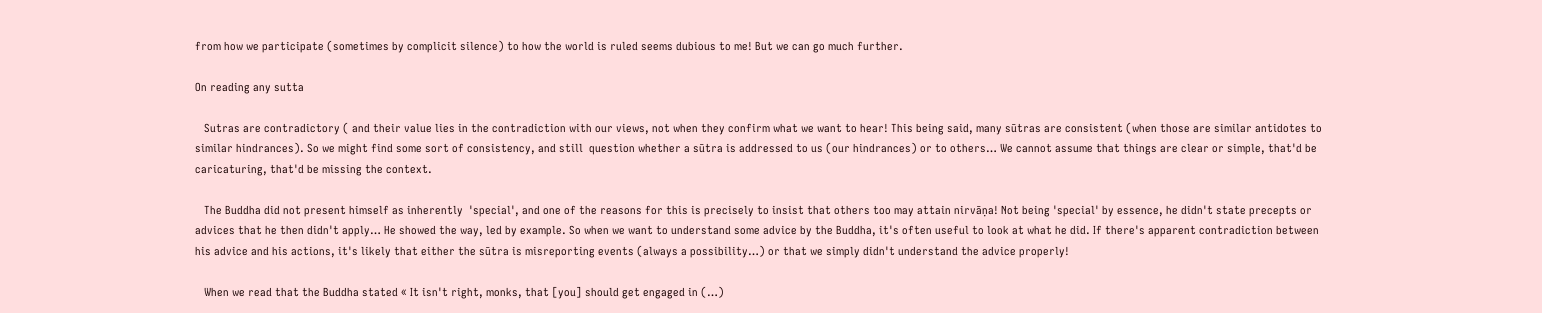from how we participate (sometimes by complicit silence) to how the world is ruled seems dubious to me! But we can go much further.

On reading any sutta

   Sutras are contradictory ( and their value lies in the contradiction with our views, not when they confirm what we want to hear! This being said, many sūtras are consistent (when those are similar antidotes to similar hindrances). So we might find some sort of consistency, and still  question whether a sūtra is addressed to us (our hindrances) or to others… We cannot assume that things are clear or simple, that'd be caricaturing, that'd be missing the context.

   The Buddha did not present himself as inherently  'special', and one of the reasons for this is precisely to insist that others too may attain nirvāṇa! Not being 'special' by essence, he didn't state precepts or advices that he then didn't apply… He showed the way, led by example. So when we want to understand some advice by the Buddha, it's often useful to look at what he did. If there's apparent contradiction between his advice and his actions, it's likely that either the sūtra is misreporting events (always a possibility…) or that we simply didn't understand the advice properly!

   When we read that the Buddha stated « It isn't right, monks, that [you] should get engaged in (…)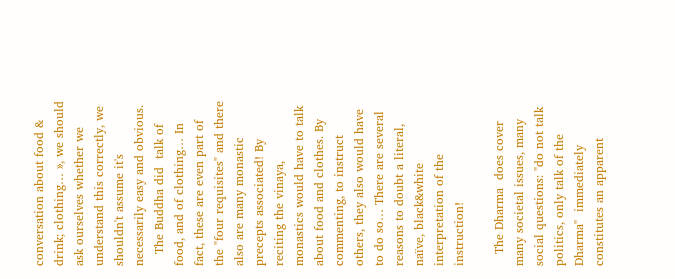conversation about food & drink; clothing… », we should ask ourselves whether we understand this correctly, we shouldn't assume it's necessarily easy and obvious.
   The Buddha did  talk of food, and of clothing… In fact, these are even part of the "four requisites" and there also are many monastic precepts associated! By reciting the vinaya,  monastics would have to talk about food and clothes. By commenting, to instruct others, they also would have to do so… There are several reasons to doubt a literal, naïve, black&white interpretation of the instruction!

   The Dharma  does cover many societal issues, many social questions: "do not talk politics, only talk of the Dharma"  immediately constitutes an apparent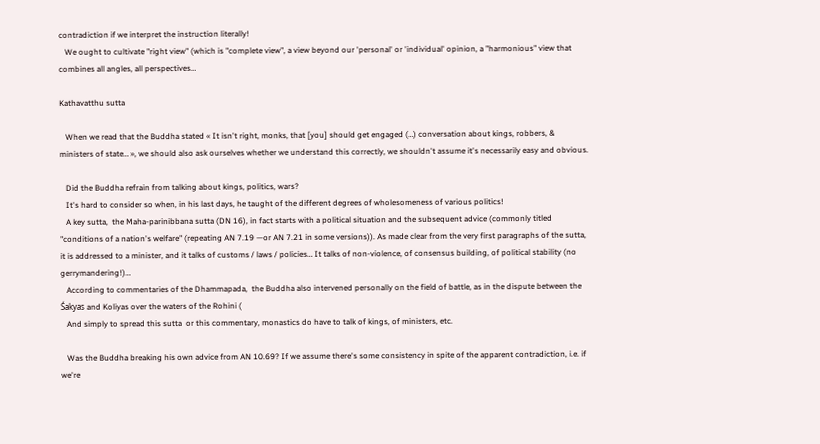contradiction if we interpret the instruction literally!
   We ought to cultivate "right view" (which is "complete view", a view beyond our 'personal' or 'individual' opinion, a "harmonious" view that combines all angles, all perspectives…

Kathavatthu sutta

   When we read that the Buddha stated « It isn't right, monks, that [you] should get engaged (…) conversation about kings, robbers, & ministers of state… », we should also ask ourselves whether we understand this correctly, we shouldn't assume it's necessarily easy and obvious.

   Did the Buddha refrain from talking about kings, politics, wars?
   It's hard to consider so when, in his last days, he taught of the different degrees of wholesomeness of various politics!
   A key sutta,  the Maha-parinibbana sutta (DN 16), in fact starts with a political situation and the subsequent advice (commonly titled "conditions of a nation's welfare" (repeating AN 7.19 —or AN 7.21 in some versions)). As made clear from the very first paragraphs of the sutta,  it is addressed to a minister, and it talks of customs / laws / policies… It talks of non-violence, of consensus building, of political stability (no gerrymandering!)…
   According to commentaries of the Dhammapada,  the Buddha also intervened personally on the field of battle, as in the dispute between the Śakyas and Koliyas over the waters of the Rohini (
   And simply to spread this sutta  or this commentary, monastics do have to talk of kings, of ministers, etc.

   Was the Buddha breaking his own advice from AN 10.69? If we assume there's some consistency in spite of the apparent contradiction, i.e. if we're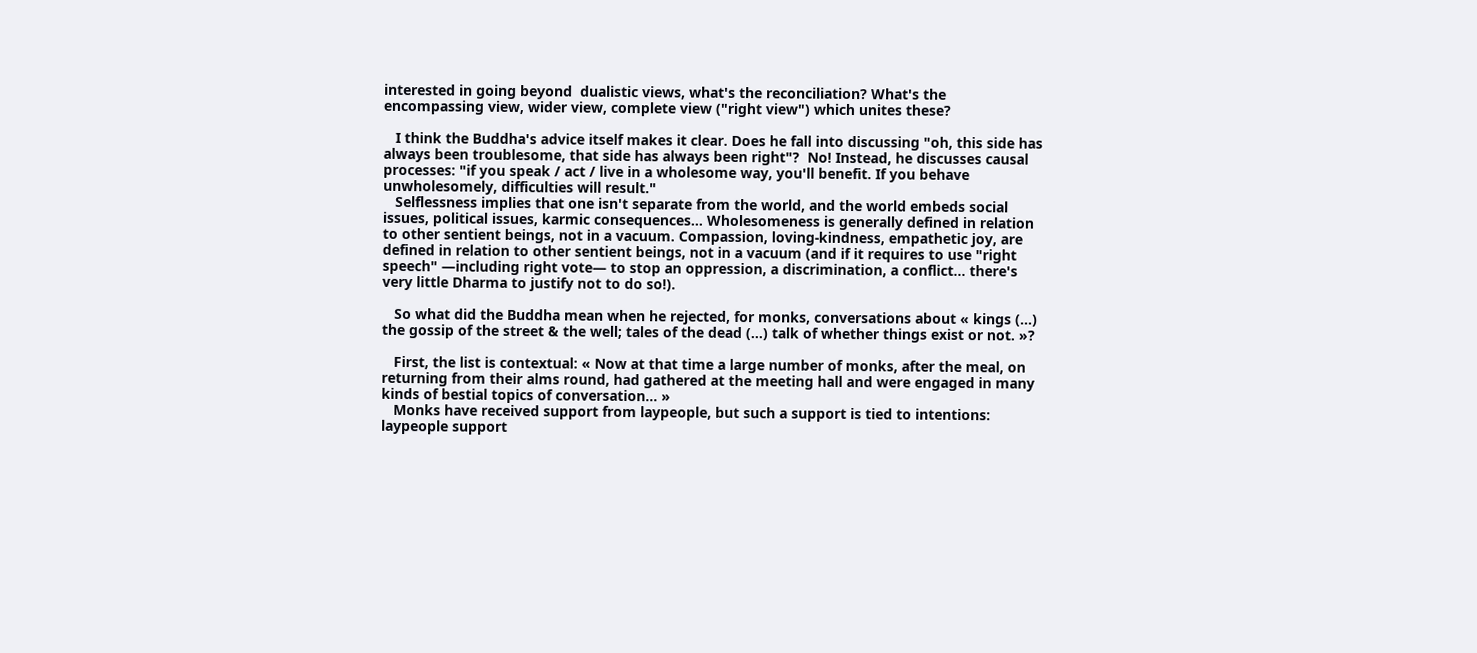interested in going beyond  dualistic views, what's the reconciliation? What's the encompassing view, wider view, complete view ("right view") which unites these?

   I think the Buddha's advice itself makes it clear. Does he fall into discussing "oh, this side has always been troublesome, that side has always been right"?  No! Instead, he discusses causal processes: "if you speak / act / live in a wholesome way, you'll benefit. If you behave unwholesomely, difficulties will result."
   Selflessness implies that one isn't separate from the world, and the world embeds social issues, political issues, karmic consequences… Wholesomeness is generally defined in relation to other sentient beings, not in a vacuum. Compassion, loving-kindness, empathetic joy, are defined in relation to other sentient beings, not in a vacuum (and if it requires to use "right speech" —including right vote— to stop an oppression, a discrimination, a conflict… there's very little Dharma to justify not to do so!).

   So what did the Buddha mean when he rejected, for monks, conversations about « kings (…) the gossip of the street & the well; tales of the dead (…) talk of whether things exist or not. »?

   First, the list is contextual: « Now at that time a large number of monks, after the meal, on returning from their alms round, had gathered at the meeting hall and were engaged in many kinds of bestial topics of conversation… »
   Monks have received support from laypeople, but such a support is tied to intentions: laypeople support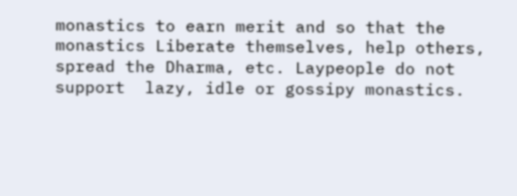monastics to earn merit and so that the monastics Liberate themselves, help others, spread the Dharma, etc. Laypeople do not support  lazy, idle or gossipy monastics.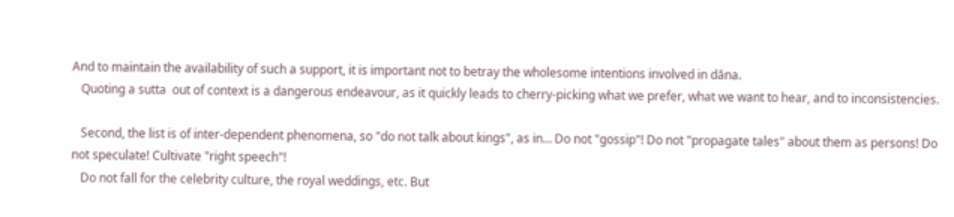And to maintain the availability of such a support, it is important not to betray the wholesome intentions involved in dāna.
   Quoting a sutta  out of context is a dangerous endeavour, as it quickly leads to cherry-picking what we prefer, what we want to hear, and to inconsistencies.

   Second, the list is of inter-dependent phenomena, so "do not talk about kings", as in… Do not "gossip"! Do not "propagate tales" about them as persons! Do not speculate! Cultivate "right speech"!
   Do not fall for the celebrity culture, the royal weddings, etc. But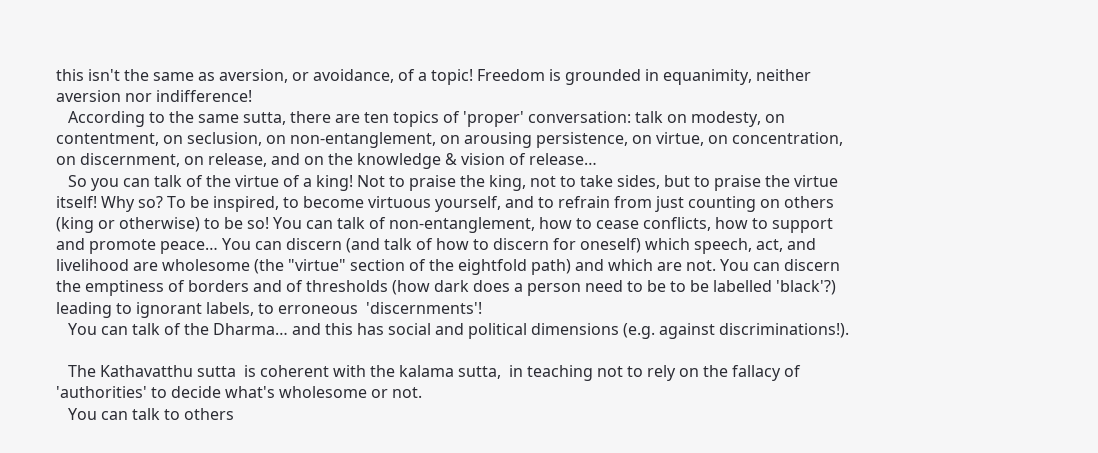this isn't the same as aversion, or avoidance, of a topic! Freedom is grounded in equanimity, neither aversion nor indifference!
   According to the same sutta, there are ten topics of 'proper' conversation: talk on modesty, on contentment, on seclusion, on non-entanglement, on arousing persistence, on virtue, on concentration, on discernment, on release, and on the knowledge & vision of release…
   So you can talk of the virtue of a king! Not to praise the king, not to take sides, but to praise the virtue itself! Why so? To be inspired, to become virtuous yourself, and to refrain from just counting on others (king or otherwise) to be so! You can talk of non-entanglement, how to cease conflicts, how to support and promote peace… You can discern (and talk of how to discern for oneself) which speech, act, and livelihood are wholesome (the "virtue" section of the eightfold path) and which are not. You can discern the emptiness of borders and of thresholds (how dark does a person need to be to be labelled 'black'?) leading to ignorant labels, to erroneous  'discernments'!
   You can talk of the Dharma… and this has social and political dimensions (e.g. against discriminations!).

   The Kathavatthu sutta  is coherent with the kalama sutta,  in teaching not to rely on the fallacy of 'authorities' to decide what's wholesome or not.
   You can talk to others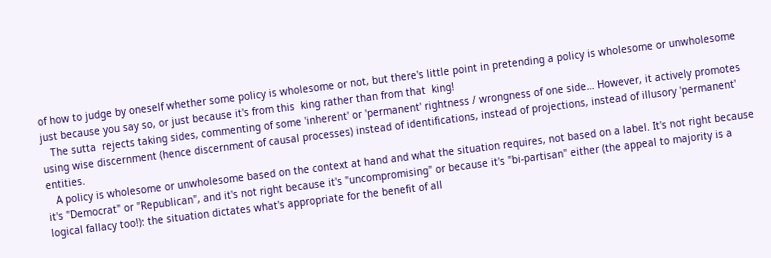of how to judge by oneself whether some policy is wholesome or not, but there's little point in pretending a policy is wholesome or unwholesome just because you say so, or just because it's from this  king rather than from that  king!
   The sutta  rejects taking sides, commenting of some 'inherent' or 'permanent' rightness / wrongness of one side… However, it actively promotes using wise discernment (hence discernment of causal processes) instead of identifications, instead of projections, instead of illusory 'permanent' entities.
   A policy is wholesome or unwholesome based on the context at hand and what the situation requires, not based on a label. It's not right because it's "Democrat" or "Republican", and it's not right because it's "uncompromising" or because it's "bi-partisan" either (the appeal to majority is a logical fallacy too!): the situation dictates what's appropriate for the benefit of all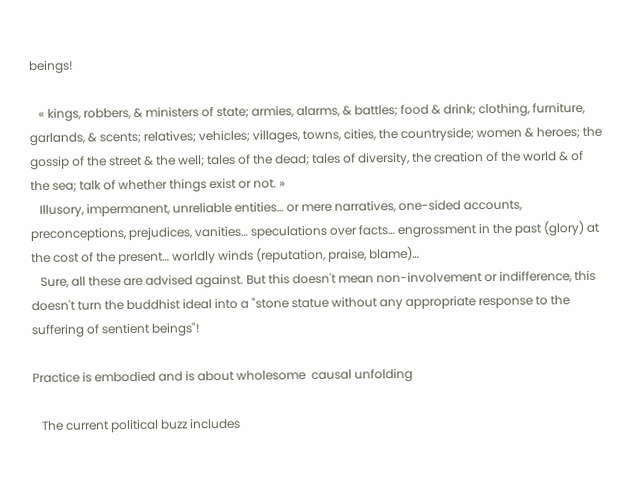beings!

   « kings, robbers, & ministers of state; armies, alarms, & battles; food & drink; clothing, furniture, garlands, & scents; relatives; vehicles; villages, towns, cities, the countryside; women & heroes; the gossip of the street & the well; tales of the dead; tales of diversity, the creation of the world & of the sea; talk of whether things exist or not. »
   Illusory, impermanent, unreliable entities… or mere narratives, one-sided accounts, preconceptions, prejudices, vanities… speculations over facts… engrossment in the past (glory) at the cost of the present… worldly winds (reputation, praise, blame)…
   Sure, all these are advised against. But this doesn't mean non-involvement or indifference, this doesn't turn the buddhist ideal into a "stone statue without any appropriate response to the suffering of sentient beings"!

Practice is embodied and is about wholesome  causal unfolding

   The current political buzz includes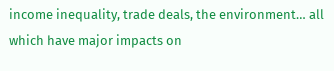income inequality, trade deals, the environment… all which have major impacts on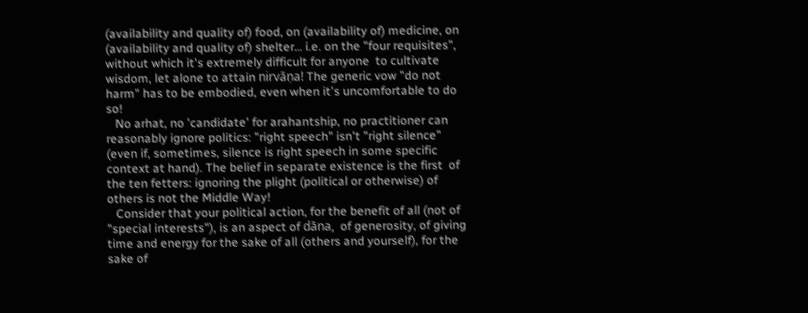(availability and quality of) food, on (availability of) medicine, on (availability and quality of) shelter… i.e. on the "four requisites", without which it's extremely difficult for anyone  to cultivate wisdom, let alone to attain nirvāṇa! The generic vow "do not harm" has to be embodied, even when it's uncomfortable to do so!
   No arhat, no 'candidate' for arahantship, no practitioner can reasonably ignore politics: "right speech" isn't "right silence" (even if, sometimes, silence is right speech in some specific context at hand). The belief in separate existence is the first  of the ten fetters: ignoring the plight (political or otherwise) of others is not the Middle Way!
   Consider that your political action, for the benefit of all (not of "special interests"), is an aspect of dāna,  of generosity, of giving time and energy for the sake of all (others and yourself), for the sake of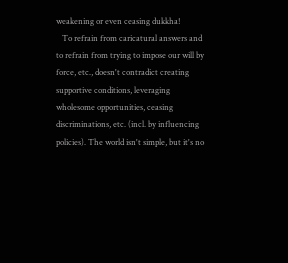weakening or even ceasing dukkha!
   To refrain from caricatural answers and to refrain from trying to impose our will by force, etc., doesn't contradict creating supportive conditions, leveraging wholesome opportunities, ceasing discriminations, etc. (incl. by influencing policies). The world isn't simple, but it's no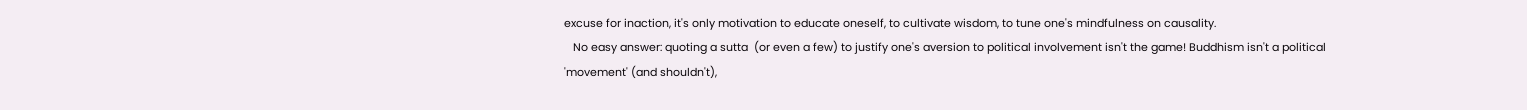excuse for inaction, it's only motivation to educate oneself, to cultivate wisdom, to tune one's mindfulness on causality.
   No easy answer: quoting a sutta  (or even a few) to justify one's aversion to political involvement isn't the game! Buddhism isn't a political 'movement' (and shouldn't),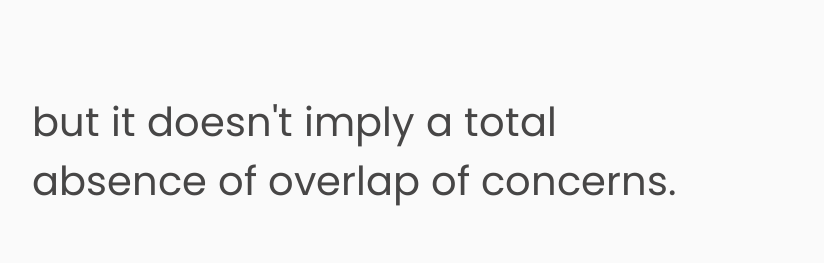but it doesn't imply a total absence of overlap of concerns.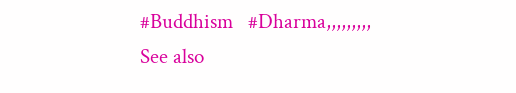#Buddhism   #Dharma,,,,,,,,,
See also